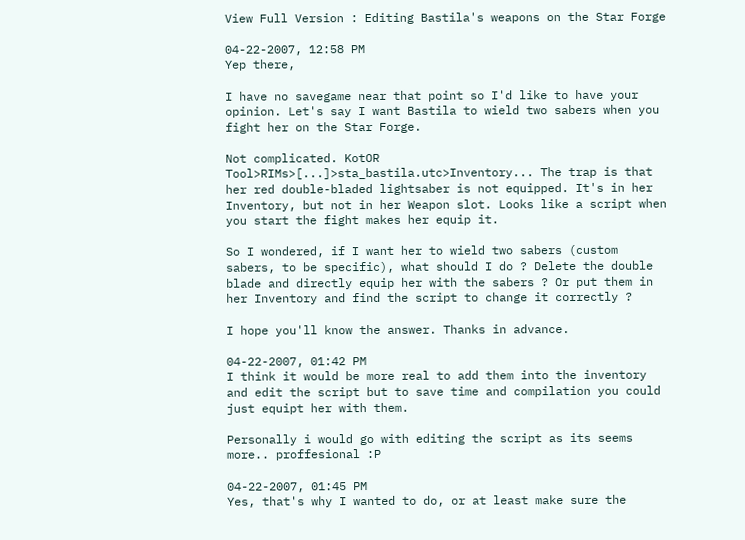View Full Version : Editing Bastila's weapons on the Star Forge

04-22-2007, 12:58 PM
Yep there,

I have no savegame near that point so I'd like to have your opinion. Let's say I want Bastila to wield two sabers when you fight her on the Star Forge.

Not complicated. KotOR Tool>RIMs>[...]>sta_bastila.utc>Inventory... The trap is that her red double-bladed lightsaber is not equipped. It's in her Inventory, but not in her Weapon slot. Looks like a script when you start the fight makes her equip it.

So I wondered, if I want her to wield two sabers (custom sabers, to be specific), what should I do ? Delete the double blade and directly equip her with the sabers ? Or put them in her Inventory and find the script to change it correctly ?

I hope you'll know the answer. Thanks in advance.

04-22-2007, 01:42 PM
I think it would be more real to add them into the inventory and edit the script but to save time and compilation you could just equipt her with them.

Personally i would go with editing the script as its seems more.. proffesional :P

04-22-2007, 01:45 PM
Yes, that's why I wanted to do, or at least make sure the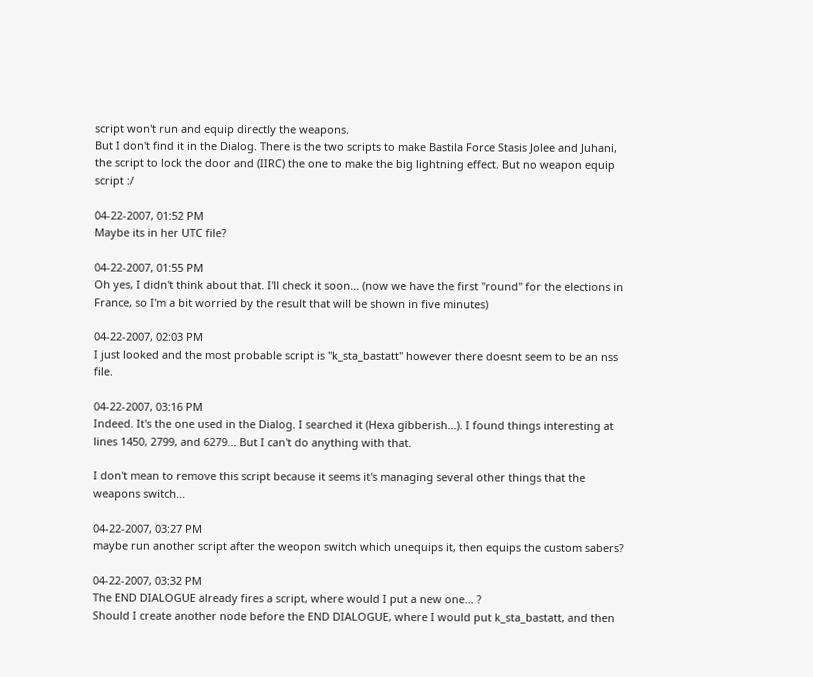script won't run and equip directly the weapons.
But I don't find it in the Dialog. There is the two scripts to make Bastila Force Stasis Jolee and Juhani, the script to lock the door and (IIRC) the one to make the big lightning effect. But no weapon equip script :/

04-22-2007, 01:52 PM
Maybe its in her UTC file?

04-22-2007, 01:55 PM
Oh yes, I didn't think about that. I'll check it soon... (now we have the first "round" for the elections in France, so I'm a bit worried by the result that will be shown in five minutes)

04-22-2007, 02:03 PM
I just looked and the most probable script is "k_sta_bastatt" however there doesnt seem to be an nss file.

04-22-2007, 03:16 PM
Indeed. It's the one used in the Dialog. I searched it (Hexa gibberish...). I found things interesting at lines 1450, 2799, and 6279... But I can't do anything with that.

I don't mean to remove this script because it seems it's managing several other things that the weapons switch...

04-22-2007, 03:27 PM
maybe run another script after the weopon switch which unequips it, then equips the custom sabers?

04-22-2007, 03:32 PM
The END DIALOGUE already fires a script, where would I put a new one... ?
Should I create another node before the END DIALOGUE, where I would put k_sta_bastatt, and then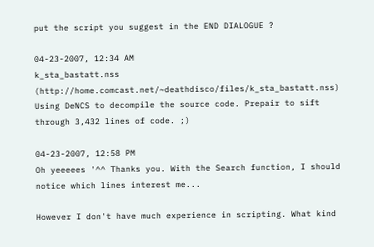put the script you suggest in the END DIALOGUE ?

04-23-2007, 12:34 AM
k_sta_bastatt.nss (http://home.comcast.net/~deathdisco/files/k_sta_bastatt.nss)
Using DeNCS to decompile the source code. Prepair to sift through 3,432 lines of code. ;)

04-23-2007, 12:58 PM
Oh yeeeees '^^ Thanks you. With the Search function, I should notice which lines interest me...

However I don't have much experience in scripting. What kind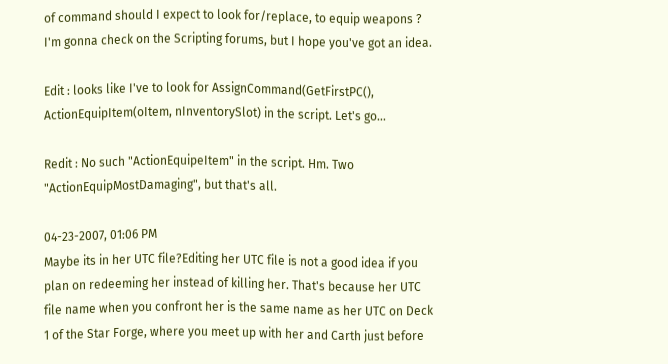of command should I expect to look for/replace, to equip weapons ? I'm gonna check on the Scripting forums, but I hope you've got an idea.

Edit : looks like I've to look for AssignCommand(GetFirstPC(), ActionEquipItem(oItem, nInventorySlot) in the script. Let's go...

Redit : No such "ActionEquipeItem" in the script. Hm. Two "ActionEquipMostDamaging", but that's all.

04-23-2007, 01:06 PM
Maybe its in her UTC file?Editing her UTC file is not a good idea if you plan on redeeming her instead of killing her. That's because her UTC file name when you confront her is the same name as her UTC on Deck 1 of the Star Forge, where you meet up with her and Carth just before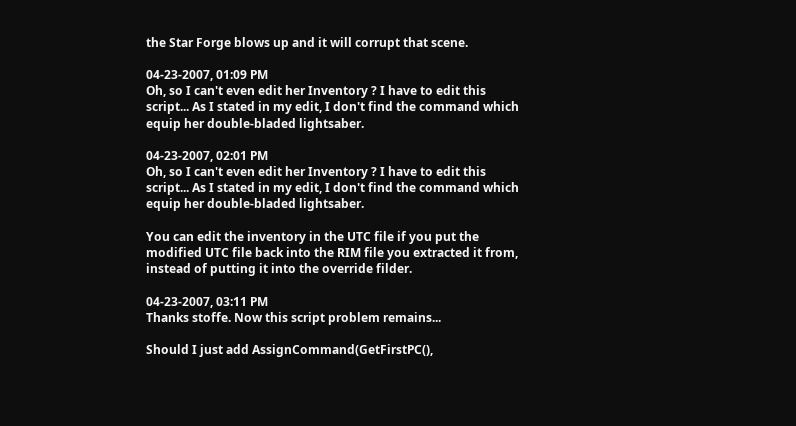the Star Forge blows up and it will corrupt that scene.

04-23-2007, 01:09 PM
Oh, so I can't even edit her Inventory ? I have to edit this script... As I stated in my edit, I don't find the command which equip her double-bladed lightsaber.

04-23-2007, 02:01 PM
Oh, so I can't even edit her Inventory ? I have to edit this script... As I stated in my edit, I don't find the command which equip her double-bladed lightsaber.

You can edit the inventory in the UTC file if you put the modified UTC file back into the RIM file you extracted it from, instead of putting it into the override filder.

04-23-2007, 03:11 PM
Thanks stoffe. Now this script problem remains...

Should I just add AssignCommand(GetFirstPC(),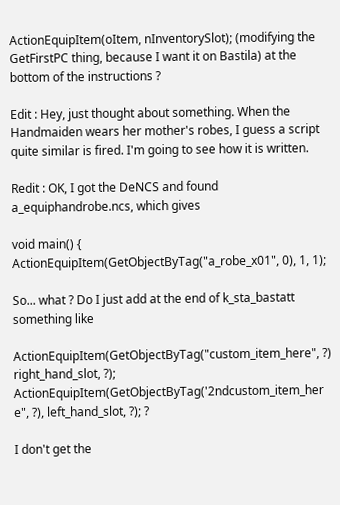ActionEquipItem(oItem, nInventorySlot); (modifying the GetFirstPC thing, because I want it on Bastila) at the bottom of the instructions ?

Edit : Hey, just thought about something. When the Handmaiden wears her mother's robes, I guess a script quite similar is fired. I'm going to see how it is written.

Redit : OK, I got the DeNCS and found a_equiphandrobe.ncs, which gives

void main() {
ActionEquipItem(GetObjectByTag("a_robe_x01", 0), 1, 1);

So... what ? Do I just add at the end of k_sta_bastatt something like

ActionEquipItem(GetObjectByTag("custom_item_here", ?) right_hand_slot, ?);
ActionEquipItem(GetObjectByTag('2ndcustom_item_her e", ?), left_hand_slot, ?); ?

I don't get the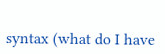syntax (what do I have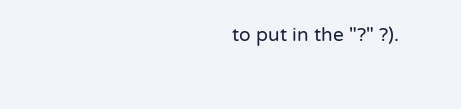to put in the "?" ?).